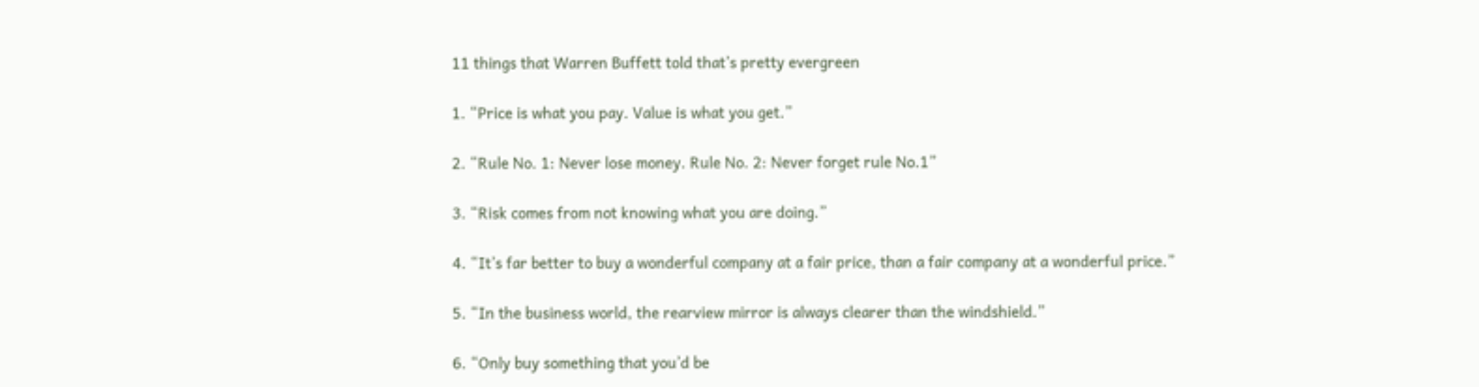11 things that Warren Buffett told that’s pretty evergreen

1. “Price is what you pay. Value is what you get.”

2. “Rule No. 1: Never lose money. Rule No. 2: Never forget rule No.1”

3. “Risk comes from not knowing what you are doing.”

4. “It’s far better to buy a wonderful company at a fair price, than a fair company at a wonderful price.”

5. “In the business world, the rearview mirror is always clearer than the windshield.”

6. “Only buy something that you’d be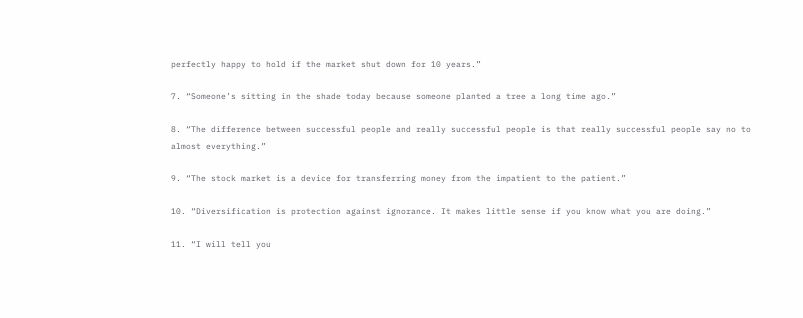perfectly happy to hold if the market shut down for 10 years.”

7. “Someone’s sitting in the shade today because someone planted a tree a long time ago.”

8. “The difference between successful people and really successful people is that really successful people say no to almost everything.”

9. “The stock market is a device for transferring money from the impatient to the patient.”

10. “Diversification is protection against ignorance. It makes little sense if you know what you are doing.”

11. “I will tell you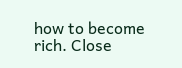how to become rich. Close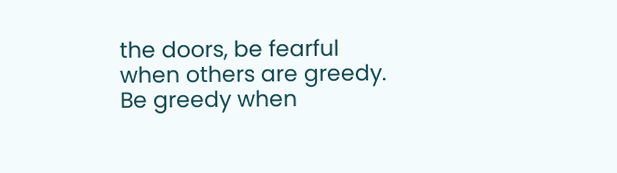the doors, be fearful when others are greedy. Be greedy when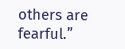others are fearful.”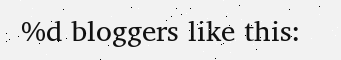%d bloggers like this: